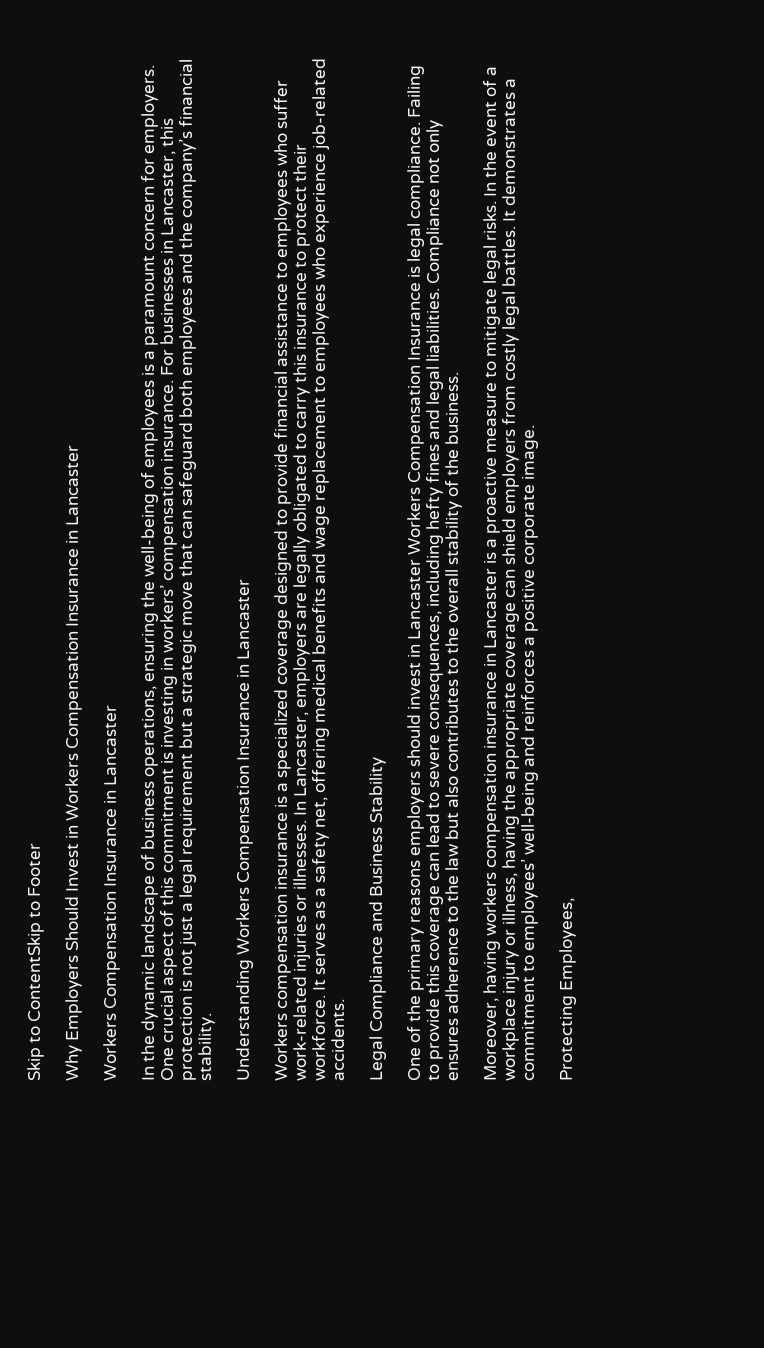Skip to ContentSkip to Footer

Why Employers Should Invest in Workers Compensation Insurance in Lancaster

Workers Compensation Insurance in Lancaster

In the dynamic landscape of business operations, ensuring the well-being of employees is a paramount concern for employers. One crucial aspect of this commitment is investing in workers’ compensation insurance. For businesses in Lancaster, this protection is not just a legal requirement but a strategic move that can safeguard both employees and the company’s financial stability.

Understanding Workers Compensation Insurance in Lancaster

Workers compensation insurance is a specialized coverage designed to provide financial assistance to employees who suffer work-related injuries or illnesses. In Lancaster, employers are legally obligated to carry this insurance to protect their workforce. It serves as a safety net, offering medical benefits and wage replacement to employees who experience job-related accidents.

Legal Compliance and Business Stability

One of the primary reasons employers should invest in Lancaster Workers Compensation Insurance is legal compliance. Failing to provide this coverage can lead to severe consequences, including hefty fines and legal liabilities. Compliance not only ensures adherence to the law but also contributes to the overall stability of the business.

Moreover, having workers compensation insurance in Lancaster is a proactive measure to mitigate legal risks. In the event of a workplace injury or illness, having the appropriate coverage can shield employers from costly legal battles. It demonstrates a commitment to employees’ well-being and reinforces a positive corporate image.

Protecting Employees,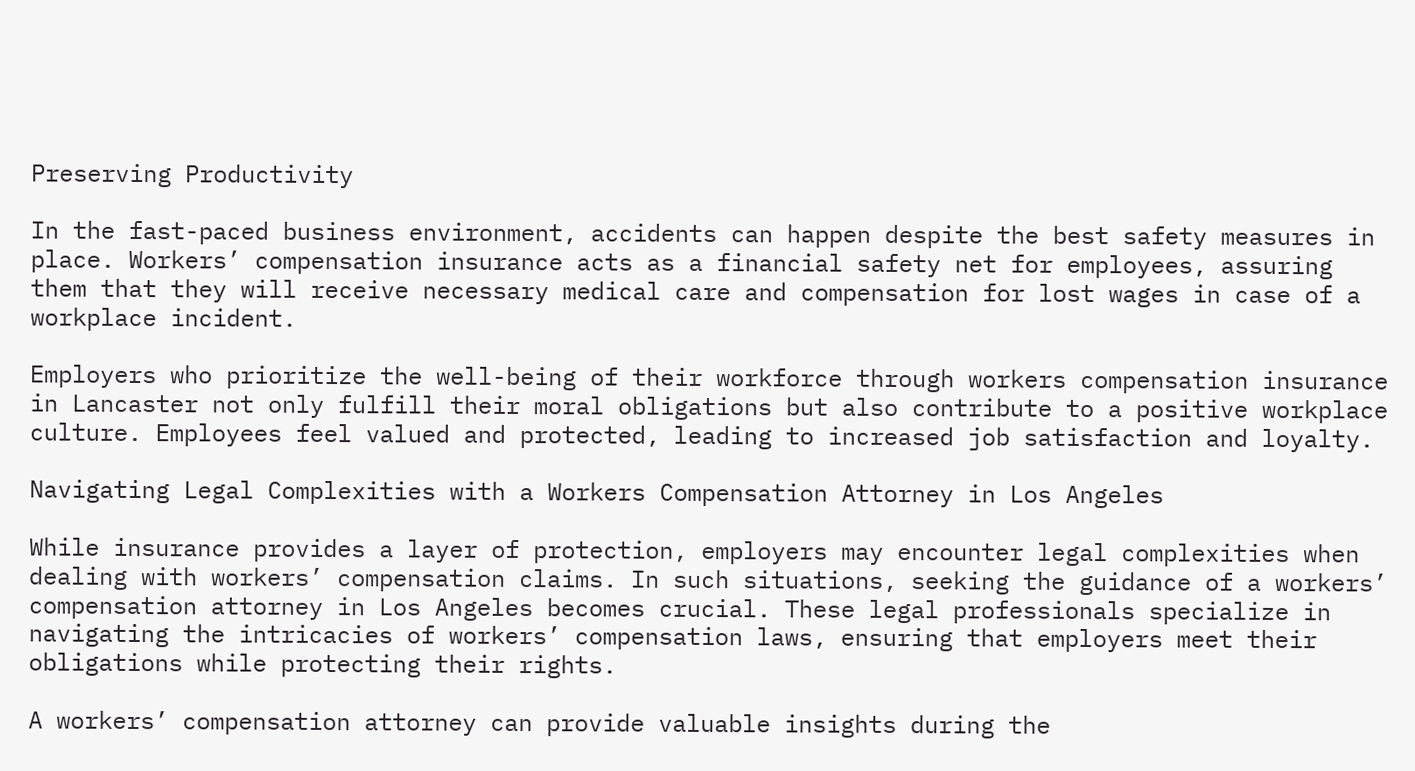Preserving Productivity

In the fast-paced business environment, accidents can happen despite the best safety measures in place. Workers’ compensation insurance acts as a financial safety net for employees, assuring them that they will receive necessary medical care and compensation for lost wages in case of a workplace incident.

Employers who prioritize the well-being of their workforce through workers compensation insurance in Lancaster not only fulfill their moral obligations but also contribute to a positive workplace culture. Employees feel valued and protected, leading to increased job satisfaction and loyalty.

Navigating Legal Complexities with a Workers Compensation Attorney in Los Angeles

While insurance provides a layer of protection, employers may encounter legal complexities when dealing with workers’ compensation claims. In such situations, seeking the guidance of a workers’ compensation attorney in Los Angeles becomes crucial. These legal professionals specialize in navigating the intricacies of workers’ compensation laws, ensuring that employers meet their obligations while protecting their rights.

A workers’ compensation attorney can provide valuable insights during the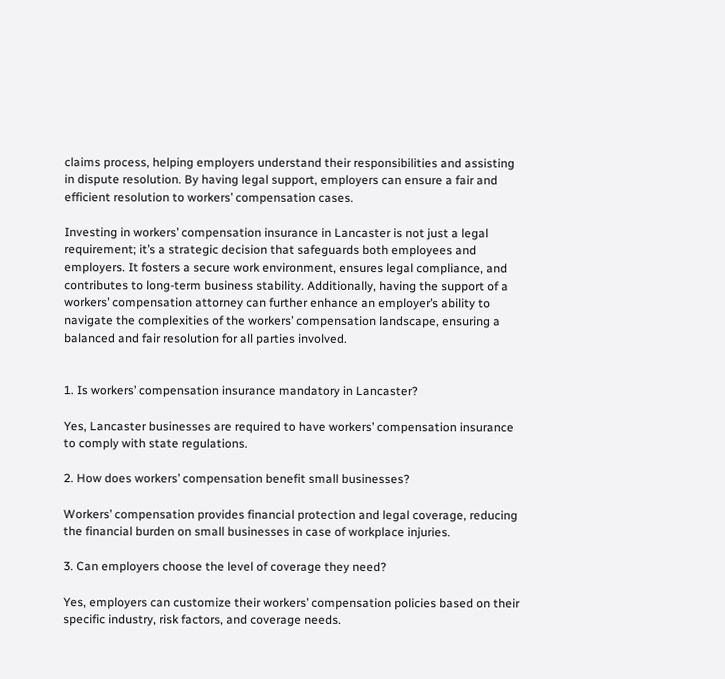claims process, helping employers understand their responsibilities and assisting in dispute resolution. By having legal support, employers can ensure a fair and efficient resolution to workers’ compensation cases.

Investing in workers’ compensation insurance in Lancaster is not just a legal requirement; it’s a strategic decision that safeguards both employees and employers. It fosters a secure work environment, ensures legal compliance, and contributes to long-term business stability. Additionally, having the support of a workers’ compensation attorney can further enhance an employer’s ability to navigate the complexities of the workers’ compensation landscape, ensuring a balanced and fair resolution for all parties involved.


1. Is workers’ compensation insurance mandatory in Lancaster?

Yes, Lancaster businesses are required to have workers’ compensation insurance to comply with state regulations.

2. How does workers’ compensation benefit small businesses?

Workers’ compensation provides financial protection and legal coverage, reducing the financial burden on small businesses in case of workplace injuries.

3. Can employers choose the level of coverage they need?

Yes, employers can customize their workers’ compensation policies based on their specific industry, risk factors, and coverage needs.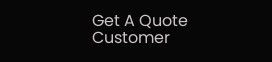Get A Quote
Customer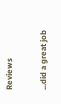Reviews

...did a great job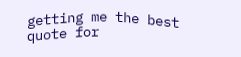getting me the best quote for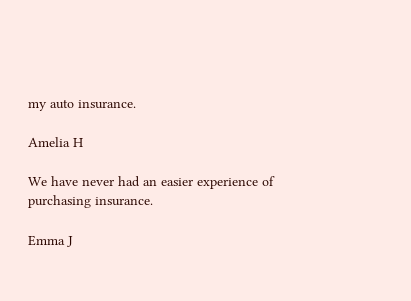my auto insurance.

Amelia H

We have never had an easier experience of purchasing insurance.

Emma J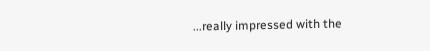...really impressed with the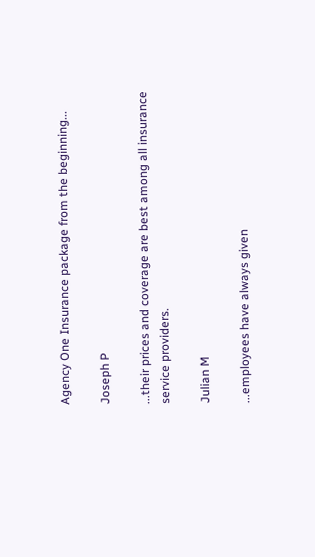Agency One Insurance package from the beginning...

Joseph P

...their prices and coverage are best among all insurance service providers.

Julian M

...employees have always given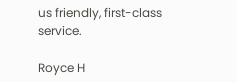us friendly, first-class service.

Royce H